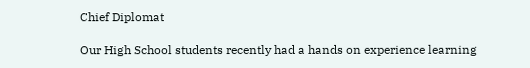Chief Diplomat

Our High School students recently had a hands on experience learning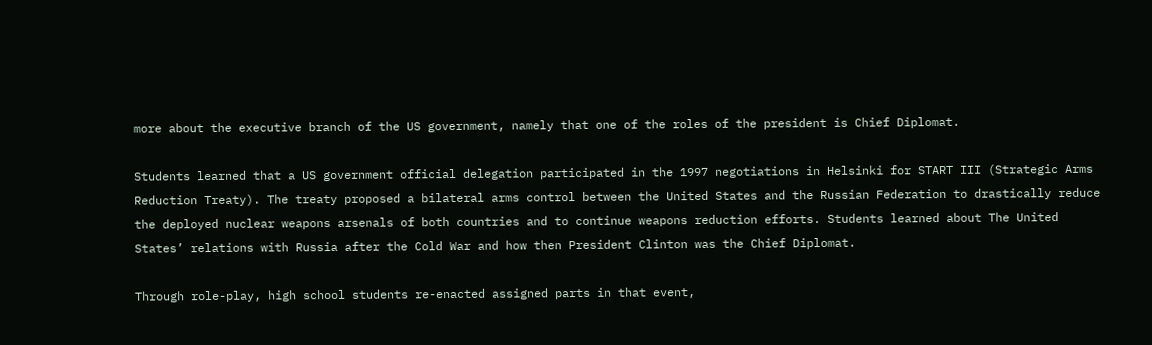more about the executive branch of the US government, namely that one of the roles of the president is Chief Diplomat.

Students learned that a US government official delegation participated in the 1997 negotiations in Helsinki for START III (Strategic Arms Reduction Treaty). The treaty proposed a bilateral arms control between the United States and the Russian Federation to drastically reduce the deployed nuclear weapons arsenals of both countries and to continue weapons reduction efforts. Students learned about The United States’ relations with Russia after the Cold War and how then President Clinton was the Chief Diplomat.

Through role-play, high school students re-enacted assigned parts in that event,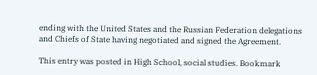ending with the United States and the Russian Federation delegations and Chiefs of State having negotiated and signed the Agreement.

This entry was posted in High School, social studies. Bookmark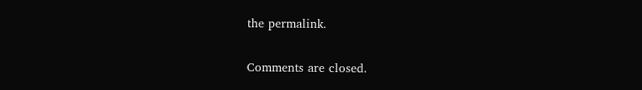the permalink.

Comments are closed.